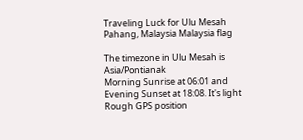Traveling Luck for Ulu Mesah Pahang, Malaysia Malaysia flag

The timezone in Ulu Mesah is Asia/Pontianak
Morning Sunrise at 06:01 and Evening Sunset at 18:08. It's light
Rough GPS position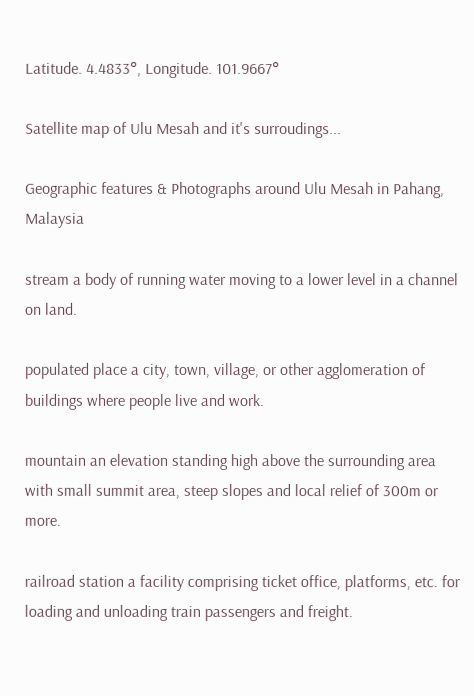Latitude. 4.4833°, Longitude. 101.9667°

Satellite map of Ulu Mesah and it's surroudings...

Geographic features & Photographs around Ulu Mesah in Pahang, Malaysia

stream a body of running water moving to a lower level in a channel on land.

populated place a city, town, village, or other agglomeration of buildings where people live and work.

mountain an elevation standing high above the surrounding area with small summit area, steep slopes and local relief of 300m or more.

railroad station a facility comprising ticket office, platforms, etc. for loading and unloading train passengers and freight.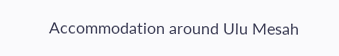Accommodation around Ulu Mesah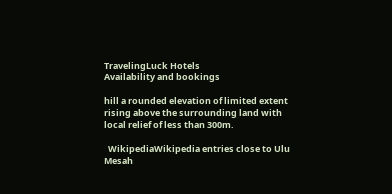TravelingLuck Hotels
Availability and bookings

hill a rounded elevation of limited extent rising above the surrounding land with local relief of less than 300m.

  WikipediaWikipedia entries close to Ulu Mesah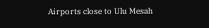Airports close to Ulu Mesah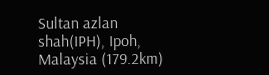Sultan azlan shah(IPH), Ipoh, Malaysia (179.2km)